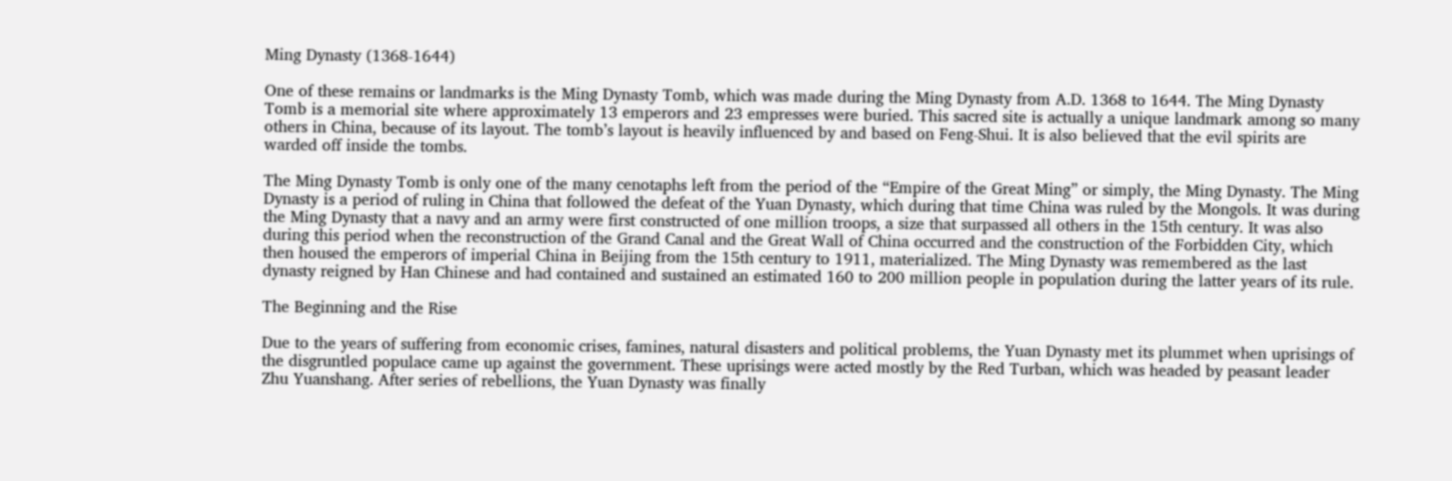Ming Dynasty (1368-1644)

One of these remains or landmarks is the Ming Dynasty Tomb, which was made during the Ming Dynasty from A.D. 1368 to 1644. The Ming Dynasty Tomb is a memorial site where approximately 13 emperors and 23 empresses were buried. This sacred site is actually a unique landmark among so many others in China, because of its layout. The tomb’s layout is heavily influenced by and based on Feng-Shui. It is also believed that the evil spirits are warded off inside the tombs.

The Ming Dynasty Tomb is only one of the many cenotaphs left from the period of the “Empire of the Great Ming” or simply, the Ming Dynasty. The Ming Dynasty is a period of ruling in China that followed the defeat of the Yuan Dynasty, which during that time China was ruled by the Mongols. It was during the Ming Dynasty that a navy and an army were first constructed of one million troops, a size that surpassed all others in the 15th century. It was also during this period when the reconstruction of the Grand Canal and the Great Wall of China occurred and the construction of the Forbidden City, which then housed the emperors of imperial China in Beijing from the 15th century to 1911, materialized. The Ming Dynasty was remembered as the last dynasty reigned by Han Chinese and had contained and sustained an estimated 160 to 200 million people in population during the latter years of its rule.

The Beginning and the Rise

Due to the years of suffering from economic crises, famines, natural disasters and political problems, the Yuan Dynasty met its plummet when uprisings of the disgruntled populace came up against the government. These uprisings were acted mostly by the Red Turban, which was headed by peasant leader Zhu Yuanshang. After series of rebellions, the Yuan Dynasty was finally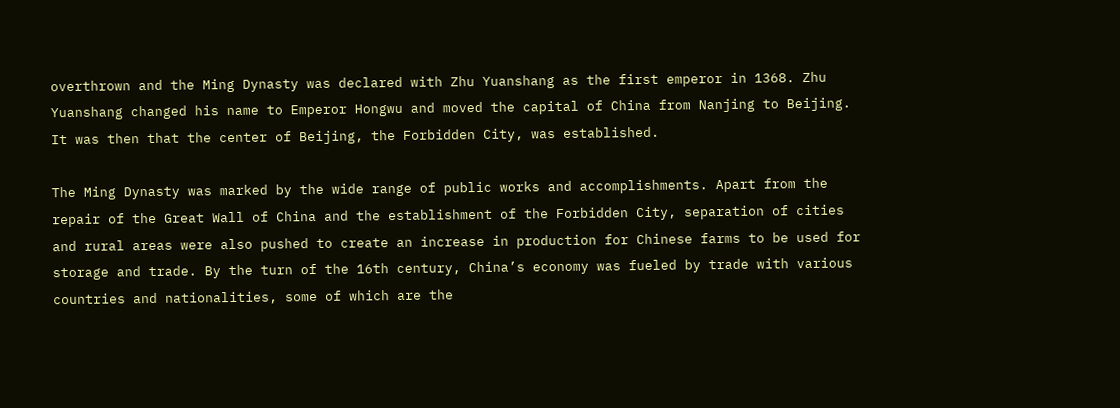overthrown and the Ming Dynasty was declared with Zhu Yuanshang as the first emperor in 1368. Zhu Yuanshang changed his name to Emperor Hongwu and moved the capital of China from Nanjing to Beijing. It was then that the center of Beijing, the Forbidden City, was established.

The Ming Dynasty was marked by the wide range of public works and accomplishments. Apart from the repair of the Great Wall of China and the establishment of the Forbidden City, separation of cities and rural areas were also pushed to create an increase in production for Chinese farms to be used for storage and trade. By the turn of the 16th century, China’s economy was fueled by trade with various countries and nationalities, some of which are the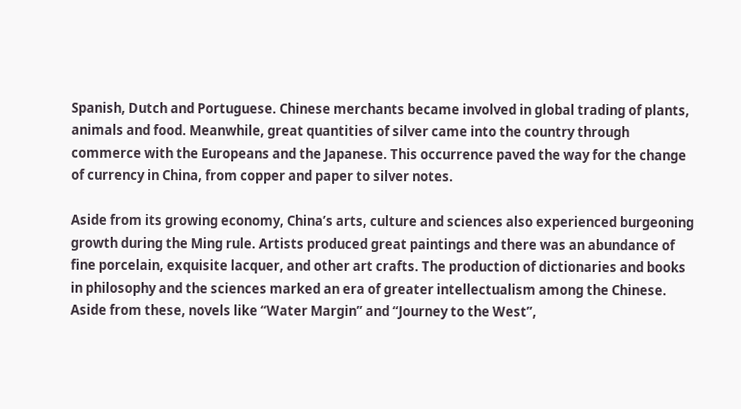Spanish, Dutch and Portuguese. Chinese merchants became involved in global trading of plants, animals and food. Meanwhile, great quantities of silver came into the country through commerce with the Europeans and the Japanese. This occurrence paved the way for the change of currency in China, from copper and paper to silver notes.

Aside from its growing economy, China’s arts, culture and sciences also experienced burgeoning growth during the Ming rule. Artists produced great paintings and there was an abundance of fine porcelain, exquisite lacquer, and other art crafts. The production of dictionaries and books in philosophy and the sciences marked an era of greater intellectualism among the Chinese. Aside from these, novels like “Water Margin” and “Journey to the West”,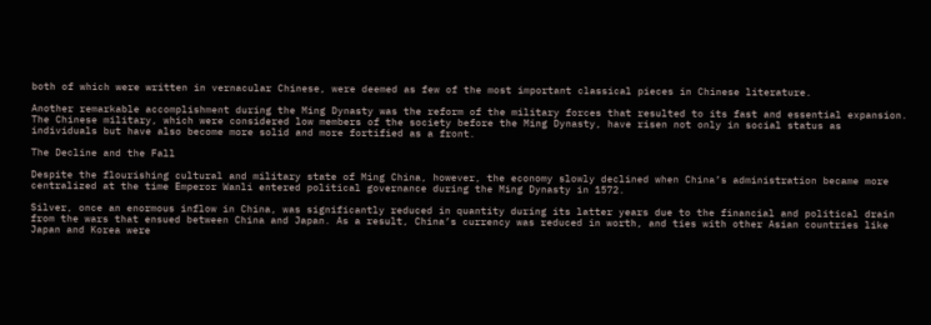both of which were written in vernacular Chinese, were deemed as few of the most important classical pieces in Chinese literature.

Another remarkable accomplishment during the Ming Dynasty was the reform of the military forces that resulted to its fast and essential expansion. The Chinese military, which were considered low members of the society before the Ming Dynasty, have risen not only in social status as individuals but have also become more solid and more fortified as a front.

The Decline and the Fall

Despite the flourishing cultural and military state of Ming China, however, the economy slowly declined when China’s administration became more centralized at the time Emperor Wanli entered political governance during the Ming Dynasty in 1572.

Silver, once an enormous inflow in China, was significantly reduced in quantity during its latter years due to the financial and political drain from the wars that ensued between China and Japan. As a result, China’s currency was reduced in worth, and ties with other Asian countries like Japan and Korea were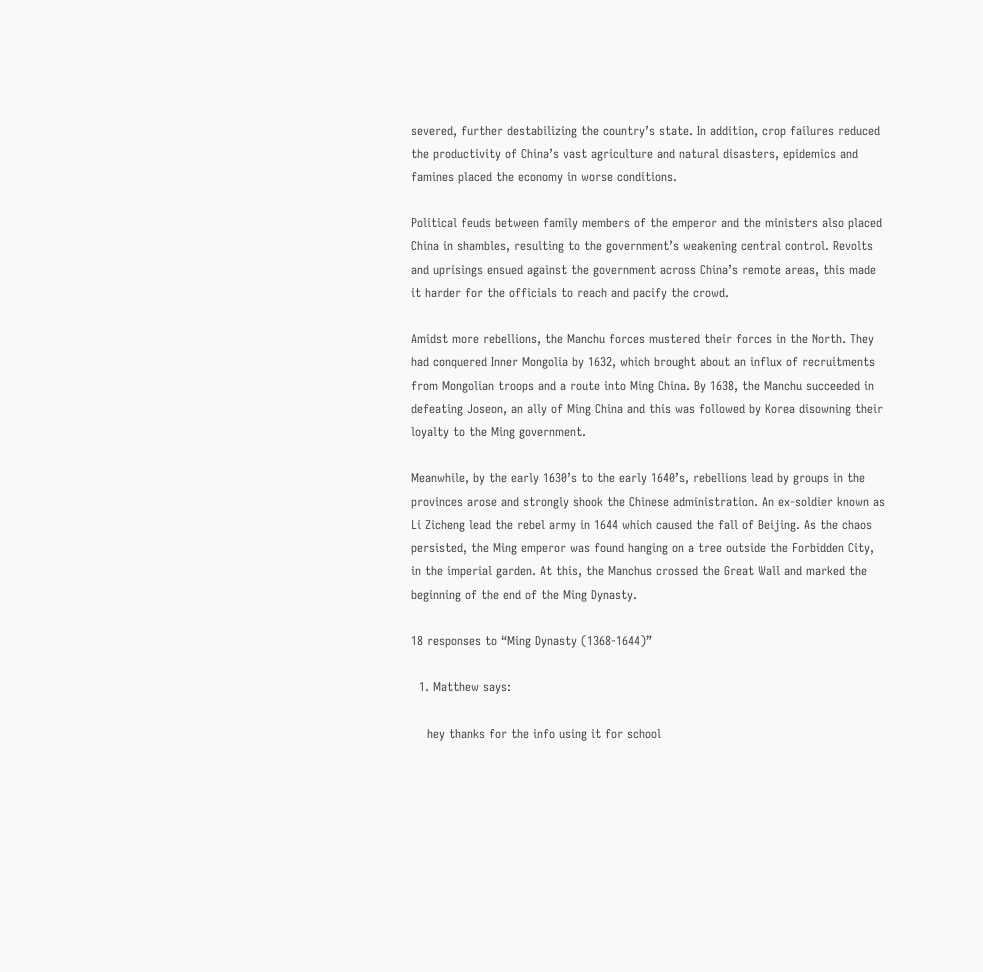severed, further destabilizing the country’s state. In addition, crop failures reduced the productivity of China’s vast agriculture and natural disasters, epidemics and famines placed the economy in worse conditions.

Political feuds between family members of the emperor and the ministers also placed China in shambles, resulting to the government’s weakening central control. Revolts and uprisings ensued against the government across China’s remote areas, this made it harder for the officials to reach and pacify the crowd.

Amidst more rebellions, the Manchu forces mustered their forces in the North. They had conquered Inner Mongolia by 1632, which brought about an influx of recruitments from Mongolian troops and a route into Ming China. By 1638, the Manchu succeeded in defeating Joseon, an ally of Ming China and this was followed by Korea disowning their loyalty to the Ming government.

Meanwhile, by the early 1630’s to the early 1640’s, rebellions lead by groups in the provinces arose and strongly shook the Chinese administration. An ex-soldier known as Li Zicheng lead the rebel army in 1644 which caused the fall of Beijing. As the chaos persisted, the Ming emperor was found hanging on a tree outside the Forbidden City, in the imperial garden. At this, the Manchus crossed the Great Wall and marked the beginning of the end of the Ming Dynasty.

18 responses to “Ming Dynasty (1368-1644)”

  1. Matthew says:

    hey thanks for the info using it for school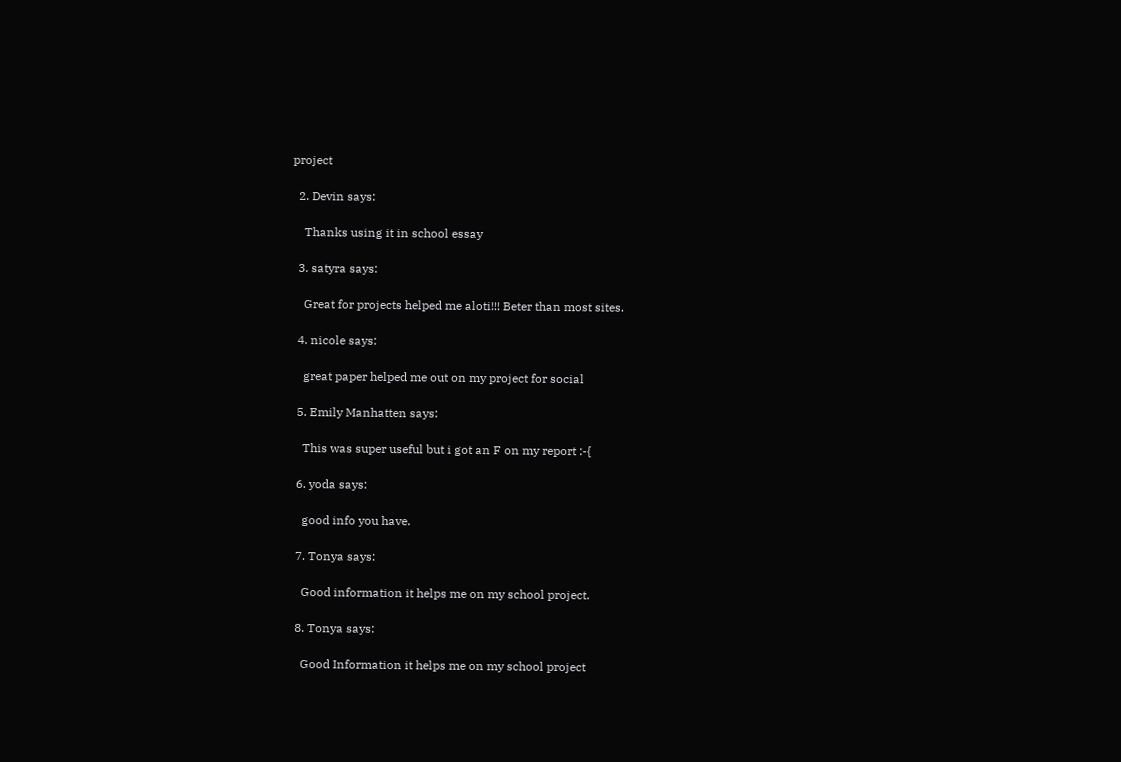project

  2. Devin says:

    Thanks using it in school essay

  3. satyra says:

    Great for projects helped me aloti!!! Beter than most sites.

  4. nicole says:

    great paper helped me out on my project for social

  5. Emily Manhatten says:

    This was super useful but i got an F on my report :-{

  6. yoda says:

    good info you have.

  7. Tonya says:

    Good information it helps me on my school project.

  8. Tonya says:

    Good Information it helps me on my school project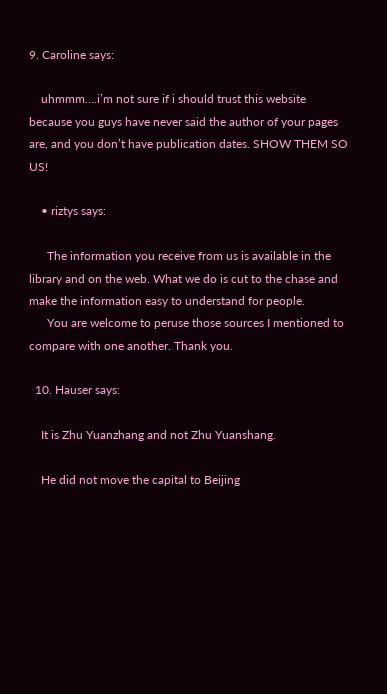9. Caroline says:

    uhmmm….i’m not sure if i should trust this website because you guys have never said the author of your pages are, and you don’t have publication dates. SHOW THEM SO US!

    • riztys says:

      The information you receive from us is available in the library and on the web. What we do is cut to the chase and make the information easy to understand for people.
      You are welcome to peruse those sources I mentioned to compare with one another. Thank you.

  10. Hauser says:

    It is Zhu Yuanzhang and not Zhu Yuanshang.

    He did not move the capital to Beijing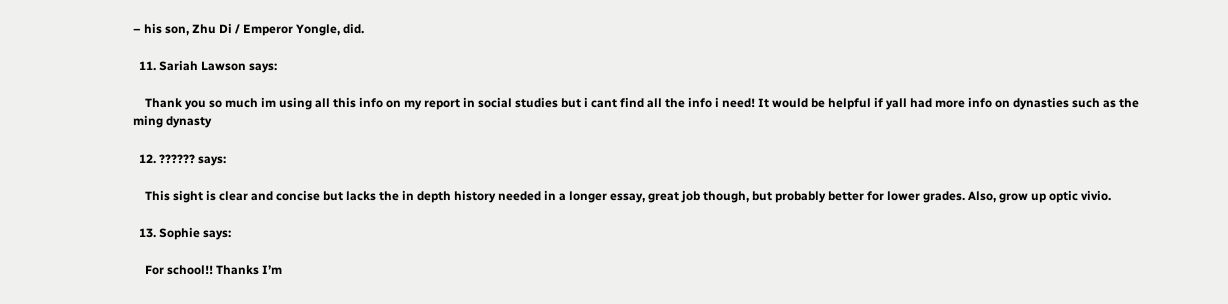– his son, Zhu Di / Emperor Yongle, did.

  11. Sariah Lawson says:

    Thank you so much im using all this info on my report in social studies but i cant find all the info i need! It would be helpful if yall had more info on dynasties such as the ming dynasty

  12. ?????? says:

    This sight is clear and concise but lacks the in depth history needed in a longer essay, great job though, but probably better for lower grades. Also, grow up optic vivio.

  13. Sophie says:

    For school!! Thanks I’m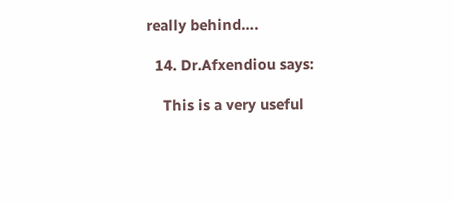really behind….

  14. Dr.Afxendiou says:

    This is a very useful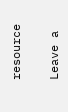resource

Leave a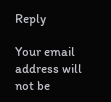Reply

Your email address will not be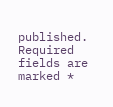published. Required fields are marked *